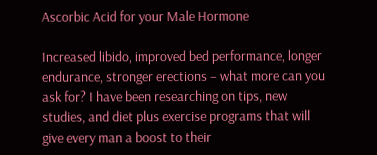Ascorbic Acid for your Male Hormone

Increased libido, improved bed performance, longer endurance, stronger erections – what more can you ask for? I have been researching on tips, new studies, and diet plus exercise programs that will give every man a boost to their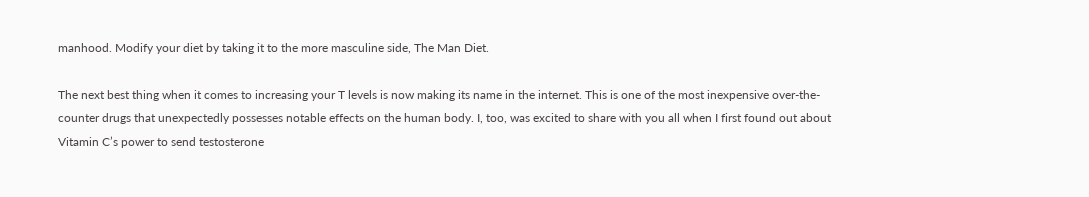manhood. Modify your diet by taking it to the more masculine side, The Man Diet.

The next best thing when it comes to increasing your T levels is now making its name in the internet. This is one of the most inexpensive over-the-counter drugs that unexpectedly possesses notable effects on the human body. I, too, was excited to share with you all when I first found out about Vitamin C’s power to send testosterone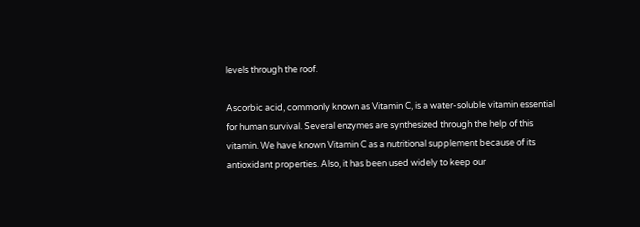levels through the roof.

Ascorbic acid, commonly known as Vitamin C, is a water-soluble vitamin essential for human survival. Several enzymes are synthesized through the help of this vitamin. We have known Vitamin C as a nutritional supplement because of its antioxidant properties. Also, it has been used widely to keep our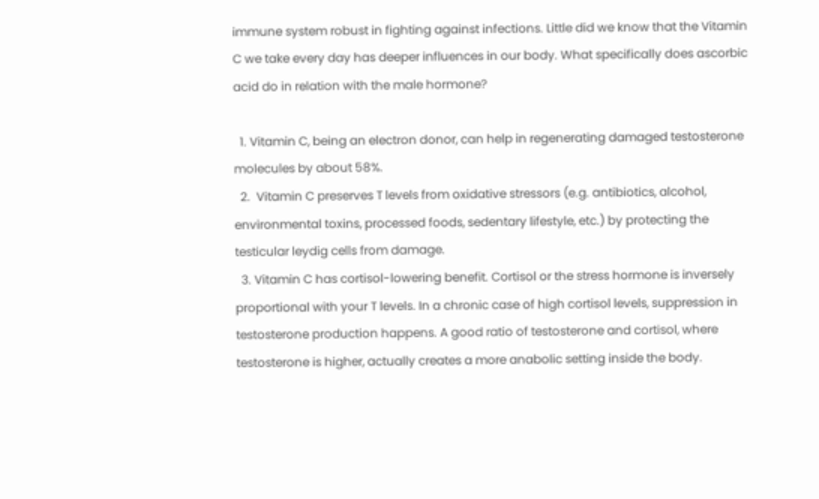immune system robust in fighting against infections. Little did we know that the Vitamin C we take every day has deeper influences in our body. What specifically does ascorbic acid do in relation with the male hormone?

  1. Vitamin C, being an electron donor, can help in regenerating damaged testosterone molecules by about 58%.
  2.  Vitamin C preserves T levels from oxidative stressors (e.g. antibiotics, alcohol, environmental toxins, processed foods, sedentary lifestyle, etc.) by protecting the testicular leydig cells from damage.
  3. Vitamin C has cortisol-lowering benefit. Cortisol or the stress hormone is inversely proportional with your T levels. In a chronic case of high cortisol levels, suppression in testosterone production happens. A good ratio of testosterone and cortisol, where testosterone is higher, actually creates a more anabolic setting inside the body.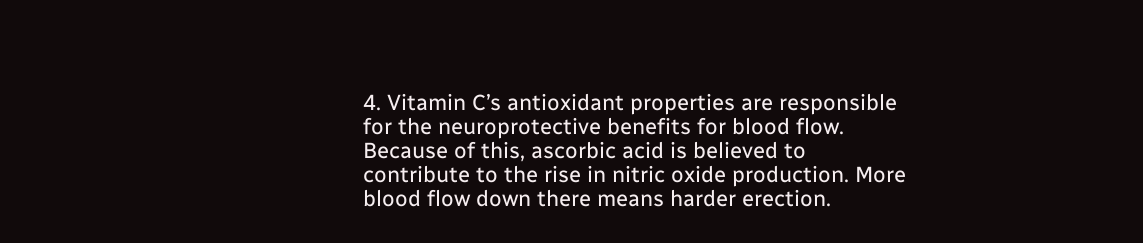4. Vitamin C’s antioxidant properties are responsible for the neuroprotective benefits for blood flow. Because of this, ascorbic acid is believed to contribute to the rise in nitric oxide production. More blood flow down there means harder erection.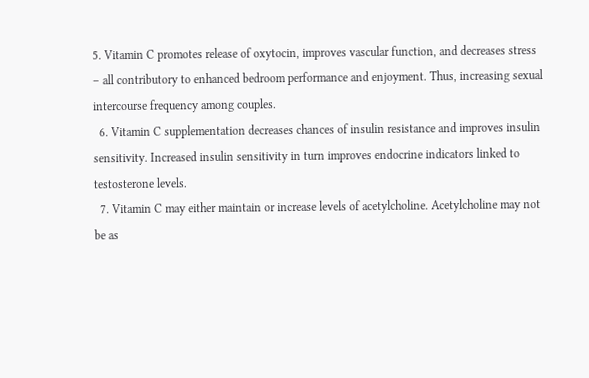5. Vitamin C promotes release of oxytocin, improves vascular function, and decreases stress – all contributory to enhanced bedroom performance and enjoyment. Thus, increasing sexual intercourse frequency among couples.
  6. Vitamin C supplementation decreases chances of insulin resistance and improves insulin sensitivity. Increased insulin sensitivity in turn improves endocrine indicators linked to testosterone levels.
  7. Vitamin C may either maintain or increase levels of acetylcholine. Acetylcholine may not be as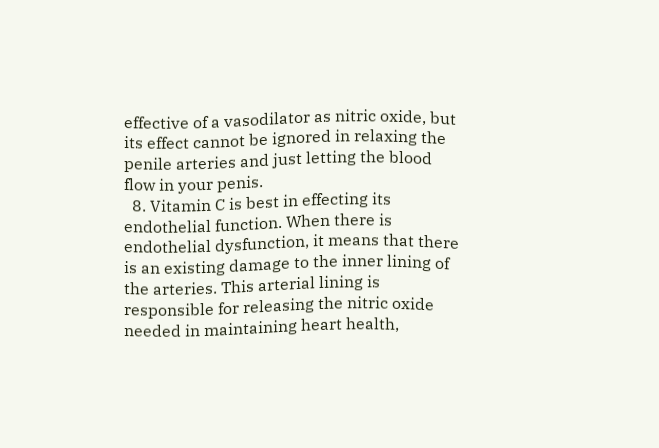effective of a vasodilator as nitric oxide, but its effect cannot be ignored in relaxing the penile arteries and just letting the blood flow in your penis.
  8. Vitamin C is best in effecting its endothelial function. When there is endothelial dysfunction, it means that there is an existing damage to the inner lining of the arteries. This arterial lining is responsible for releasing the nitric oxide needed in maintaining heart health,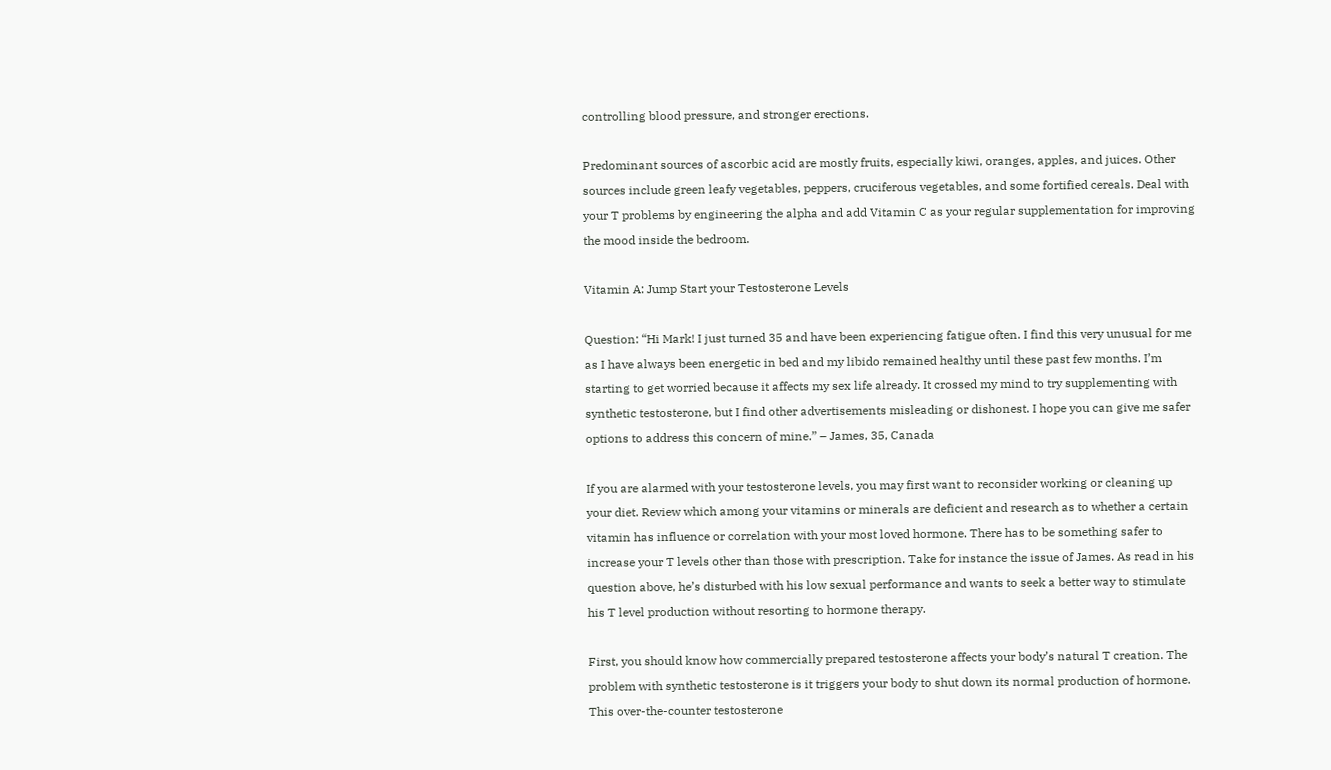controlling blood pressure, and stronger erections.

Predominant sources of ascorbic acid are mostly fruits, especially kiwi, oranges, apples, and juices. Other sources include green leafy vegetables, peppers, cruciferous vegetables, and some fortified cereals. Deal with your T problems by engineering the alpha and add Vitamin C as your regular supplementation for improving the mood inside the bedroom.

Vitamin A: Jump Start your Testosterone Levels

Question: “Hi Mark! I just turned 35 and have been experiencing fatigue often. I find this very unusual for me as I have always been energetic in bed and my libido remained healthy until these past few months. I’m starting to get worried because it affects my sex life already. It crossed my mind to try supplementing with synthetic testosterone, but I find other advertisements misleading or dishonest. I hope you can give me safer options to address this concern of mine.” – James, 35, Canada

If you are alarmed with your testosterone levels, you may first want to reconsider working or cleaning up your diet. Review which among your vitamins or minerals are deficient and research as to whether a certain vitamin has influence or correlation with your most loved hormone. There has to be something safer to increase your T levels other than those with prescription. Take for instance the issue of James. As read in his question above, he’s disturbed with his low sexual performance and wants to seek a better way to stimulate his T level production without resorting to hormone therapy.

First, you should know how commercially prepared testosterone affects your body’s natural T creation. The problem with synthetic testosterone is it triggers your body to shut down its normal production of hormone. This over-the-counter testosterone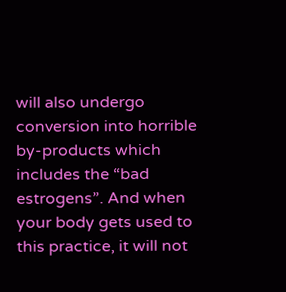will also undergo conversion into horrible by-products which includes the “bad estrogens”. And when your body gets used to this practice, it will not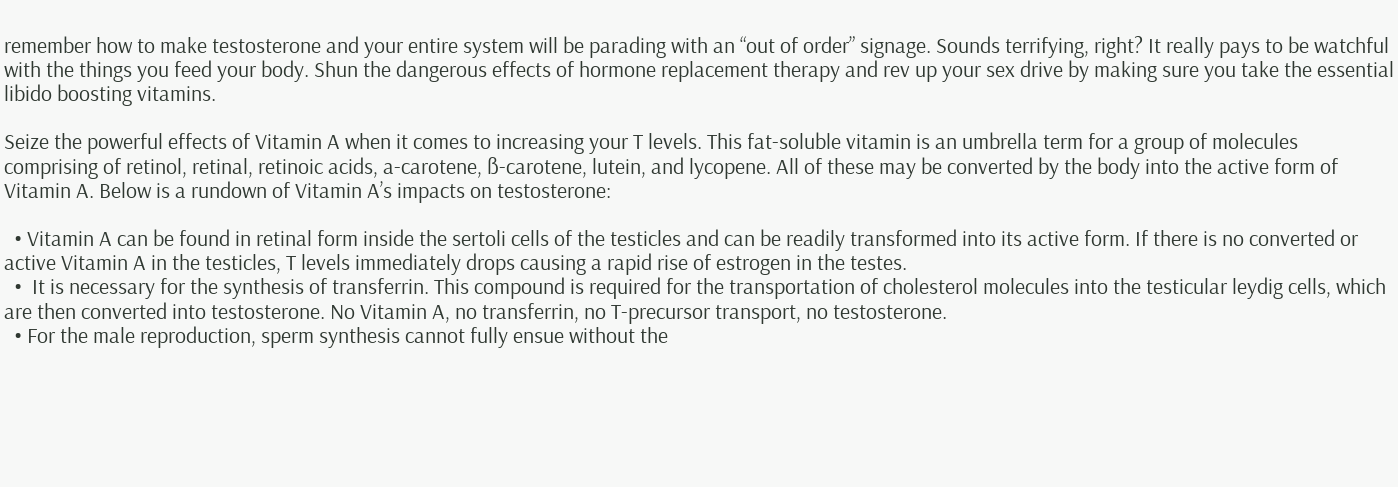remember how to make testosterone and your entire system will be parading with an “out of order” signage. Sounds terrifying, right? It really pays to be watchful with the things you feed your body. Shun the dangerous effects of hormone replacement therapy and rev up your sex drive by making sure you take the essential libido boosting vitamins.

Seize the powerful effects of Vitamin A when it comes to increasing your T levels. This fat-soluble vitamin is an umbrella term for a group of molecules comprising of retinol, retinal, retinoic acids, a-carotene, ß-carotene, lutein, and lycopene. All of these may be converted by the body into the active form of Vitamin A. Below is a rundown of Vitamin A’s impacts on testosterone:

  • Vitamin A can be found in retinal form inside the sertoli cells of the testicles and can be readily transformed into its active form. If there is no converted or active Vitamin A in the testicles, T levels immediately drops causing a rapid rise of estrogen in the testes.
  •  It is necessary for the synthesis of transferrin. This compound is required for the transportation of cholesterol molecules into the testicular leydig cells, which are then converted into testosterone. No Vitamin A, no transferrin, no T-precursor transport, no testosterone.
  • For the male reproduction, sperm synthesis cannot fully ensue without the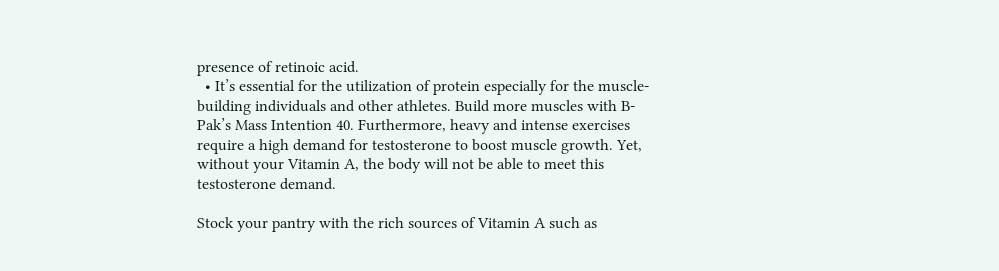presence of retinoic acid.
  • It’s essential for the utilization of protein especially for the muscle-building individuals and other athletes. Build more muscles with B-Pak’s Mass Intention 40. Furthermore, heavy and intense exercises require a high demand for testosterone to boost muscle growth. Yet, without your Vitamin A, the body will not be able to meet this testosterone demand.

Stock your pantry with the rich sources of Vitamin A such as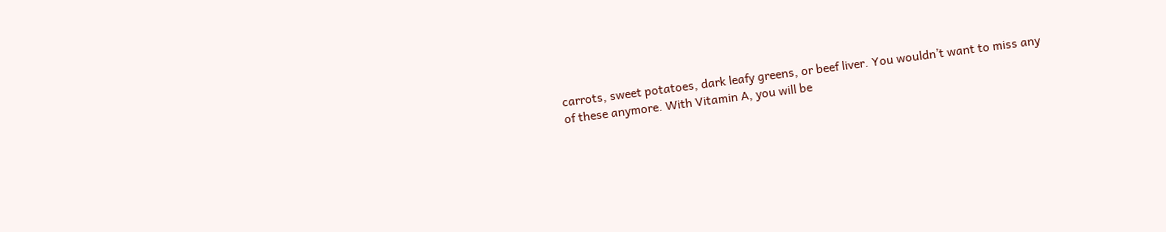carrots, sweet potatoes, dark leafy greens, or beef liver. You wouldn’t want to miss any of these anymore. With Vitamin A, you will be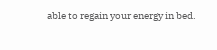able to regain your energy in bed.